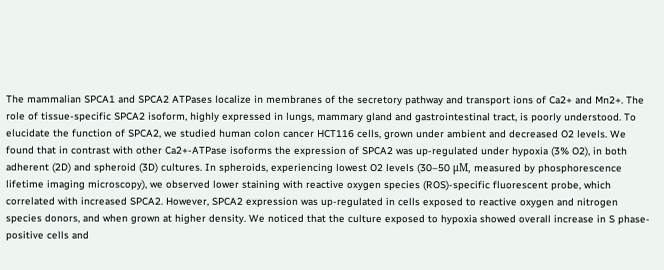The mammalian SPCA1 and SPCA2 ATPases localize in membranes of the secretory pathway and transport ions of Ca2+ and Mn2+. The role of tissue-specific SPCA2 isoform, highly expressed in lungs, mammary gland and gastrointestinal tract, is poorly understood. To elucidate the function of SPCA2, we studied human colon cancer HCT116 cells, grown under ambient and decreased O2 levels. We found that in contrast with other Ca2+-ATPase isoforms the expression of SPCA2 was up-regulated under hypoxia (3% O2), in both adherent (2D) and spheroid (3D) cultures. In spheroids, experiencing lowest O2 levels (30–50 μM, measured by phosphorescence lifetime imaging microscopy), we observed lower staining with reactive oxygen species (ROS)-specific fluorescent probe, which correlated with increased SPCA2. However, SPCA2 expression was up-regulated in cells exposed to reactive oxygen and nitrogen species donors, and when grown at higher density. We noticed that the culture exposed to hypoxia showed overall increase in S phase-positive cells and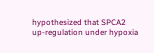hypothesized that SPCA2 up-regulation under hypoxia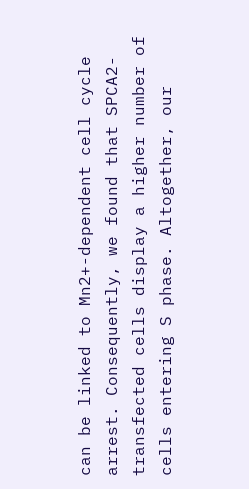can be linked to Mn2+-dependent cell cycle arrest. Consequently, we found that SPCA2-transfected cells display a higher number of cells entering S phase. Altogether, our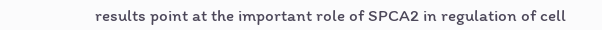results point at the important role of SPCA2 in regulation of cell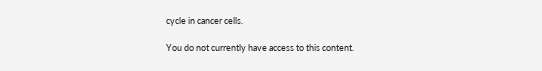cycle in cancer cells.

You do not currently have access to this content.